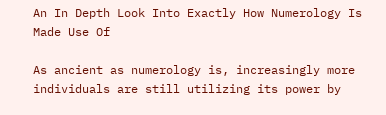An In Depth Look Into Exactly How Numerology Is Made Use Of

As ancient as numerology is, increasingly more individuals are still utilizing its power by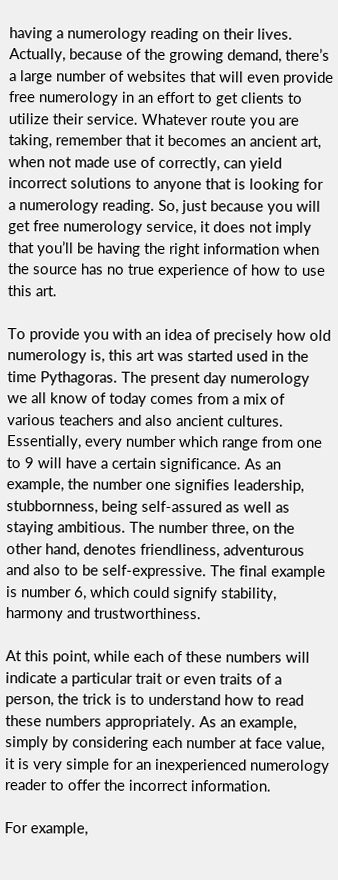having a numerology reading on their lives. Actually, because of the growing demand, there’s a large number of websites that will even provide free numerology in an effort to get clients to utilize their service. Whatever route you are taking, remember that it becomes an ancient art, when not made use of correctly, can yield incorrect solutions to anyone that is looking for a numerology reading. So, just because you will get free numerology service, it does not imply that you’ll be having the right information when the source has no true experience of how to use this art.

To provide you with an idea of precisely how old numerology is, this art was started used in the time Pythagoras. The present day numerology we all know of today comes from a mix of various teachers and also ancient cultures. Essentially, every number which range from one to 9 will have a certain significance. As an example, the number one signifies leadership, stubbornness, being self-assured as well as staying ambitious. The number three, on the other hand, denotes friendliness, adventurous and also to be self-expressive. The final example is number 6, which could signify stability, harmony and trustworthiness.

At this point, while each of these numbers will indicate a particular trait or even traits of a person, the trick is to understand how to read these numbers appropriately. As an example, simply by considering each number at face value, it is very simple for an inexperienced numerology reader to offer the incorrect information.

For example,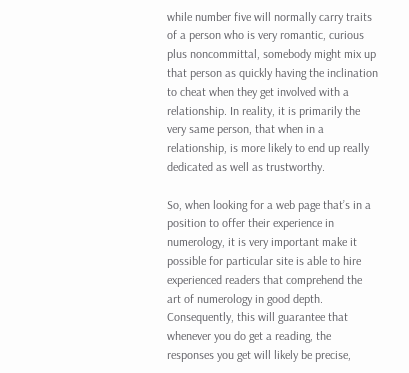while number five will normally carry traits of a person who is very romantic, curious plus noncommittal, somebody might mix up that person as quickly having the inclination to cheat when they get involved with a relationship. In reality, it is primarily the very same person, that when in a relationship, is more likely to end up really dedicated as well as trustworthy.

So, when looking for a web page that’s in a position to offer their experience in numerology, it is very important make it possible for particular site is able to hire experienced readers that comprehend the art of numerology in good depth. Consequently, this will guarantee that whenever you do get a reading, the responses you get will likely be precise,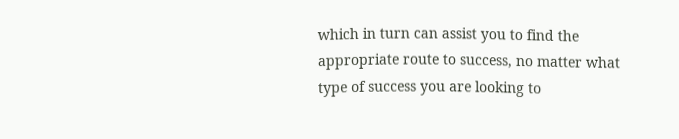which in turn can assist you to find the appropriate route to success, no matter what type of success you are looking to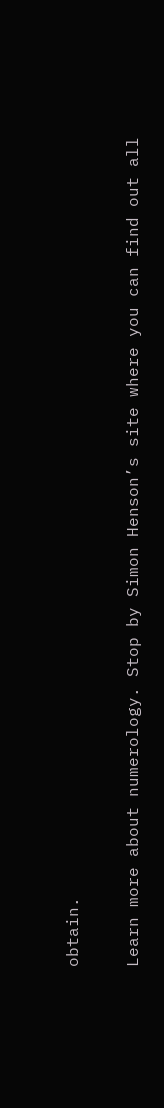obtain.

Learn more about numerology. Stop by Simon Henson’s site where you can find out all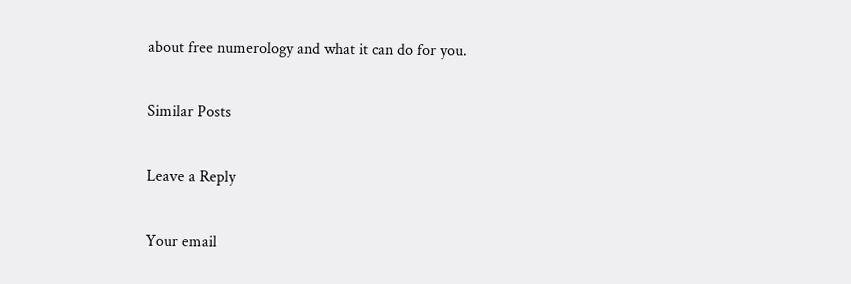about free numerology and what it can do for you.

Similar Posts

Leave a Reply

Your email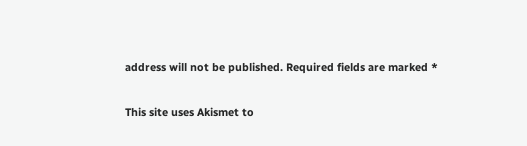address will not be published. Required fields are marked *

This site uses Akismet to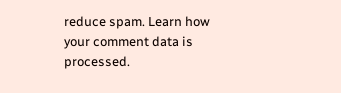reduce spam. Learn how your comment data is processed.